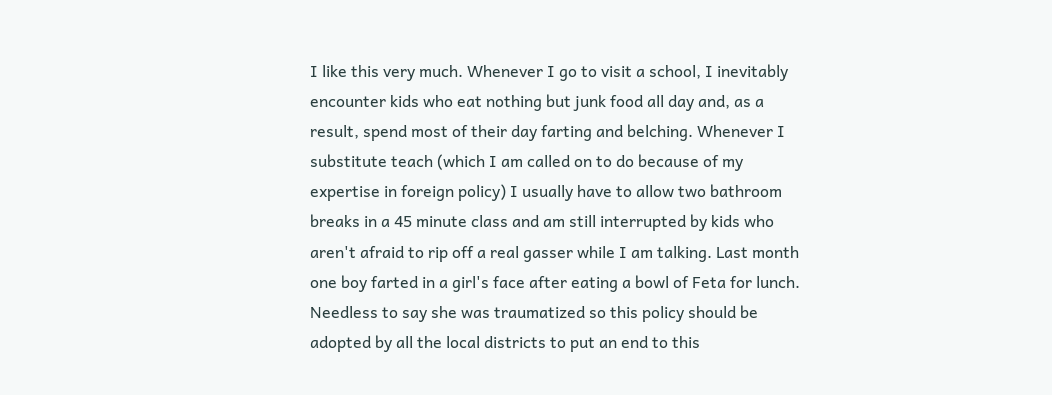I like this very much. Whenever I go to visit a school, I inevitably encounter kids who eat nothing but junk food all day and, as a result, spend most of their day farting and belching. Whenever I substitute teach (which I am called on to do because of my expertise in foreign policy) I usually have to allow two bathroom breaks in a 45 minute class and am still interrupted by kids who aren't afraid to rip off a real gasser while I am talking. Last month one boy farted in a girl's face after eating a bowl of Feta for lunch. Needless to say she was traumatized so this policy should be adopted by all the local districts to put an end to this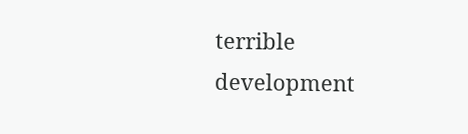terrible development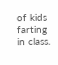of kids farting in class.